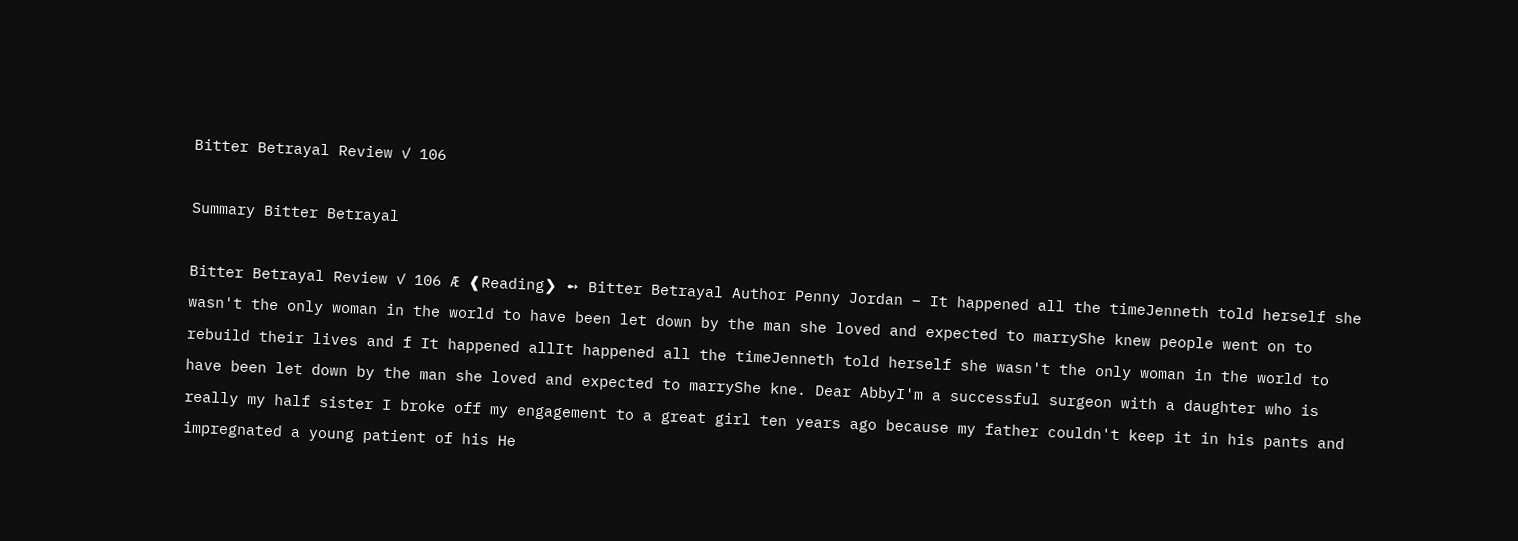Bitter Betrayal Review ✓ 106

Summary Bitter Betrayal

Bitter Betrayal Review ✓ 106 Æ ❰Reading❯ ➻ Bitter Betrayal Author Penny Jordan – It happened all the timeJenneth told herself she wasn't the only woman in the world to have been let down by the man she loved and expected to marryShe knew people went on to rebuild their lives and f It happened allIt happened all the timeJenneth told herself she wasn't the only woman in the world to have been let down by the man she loved and expected to marryShe kne. Dear AbbyI'm a successful surgeon with a daughter who is really my half sister I broke off my engagement to a great girl ten years ago because my father couldn't keep it in his pants and impregnated a young patient of his He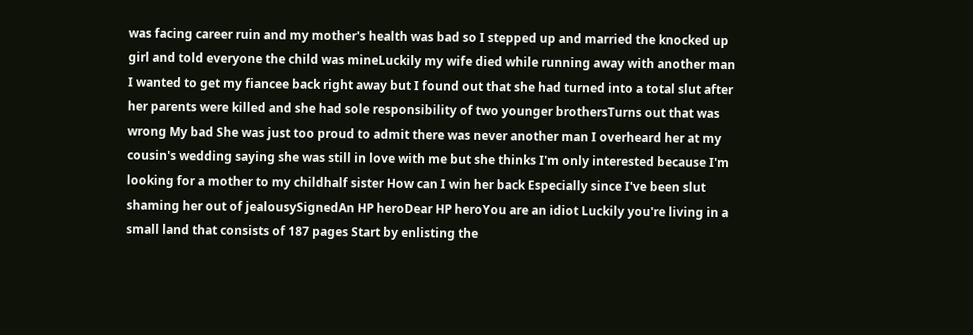was facing career ruin and my mother's health was bad so I stepped up and married the knocked up girl and told everyone the child was mineLuckily my wife died while running away with another man I wanted to get my fiancee back right away but I found out that she had turned into a total slut after her parents were killed and she had sole responsibility of two younger brothersTurns out that was wrong My bad She was just too proud to admit there was never another man I overheard her at my cousin's wedding saying she was still in love with me but she thinks I'm only interested because I'm looking for a mother to my childhalf sister How can I win her back Especially since I've been slut shaming her out of jealousySignedAn HP heroDear HP heroYou are an idiot Luckily you're living in a small land that consists of 187 pages Start by enlisting the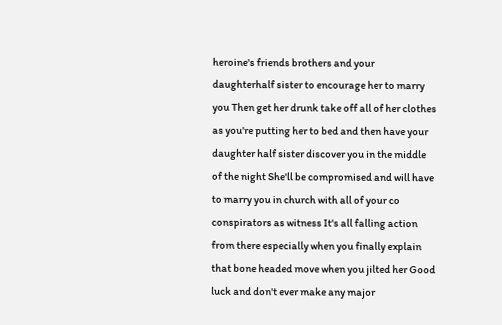heroine's friends brothers and your daughterhalf sister to encourage her to marry you Then get her drunk take off all of her clothes as you're putting her to bed and then have your daughter half sister discover you in the middle of the night She'll be compromised and will have to marry you in church with all of your co conspirators as witness It's all falling action from there especially when you finally explain that bone headed move when you jilted her Good luck and don't ever make any major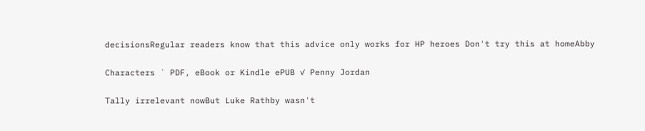decisionsRegular readers know that this advice only works for HP heroes Don't try this at homeAbby

Characters ´ PDF, eBook or Kindle ePUB ✓ Penny Jordan

Tally irrelevant nowBut Luke Rathby wasn't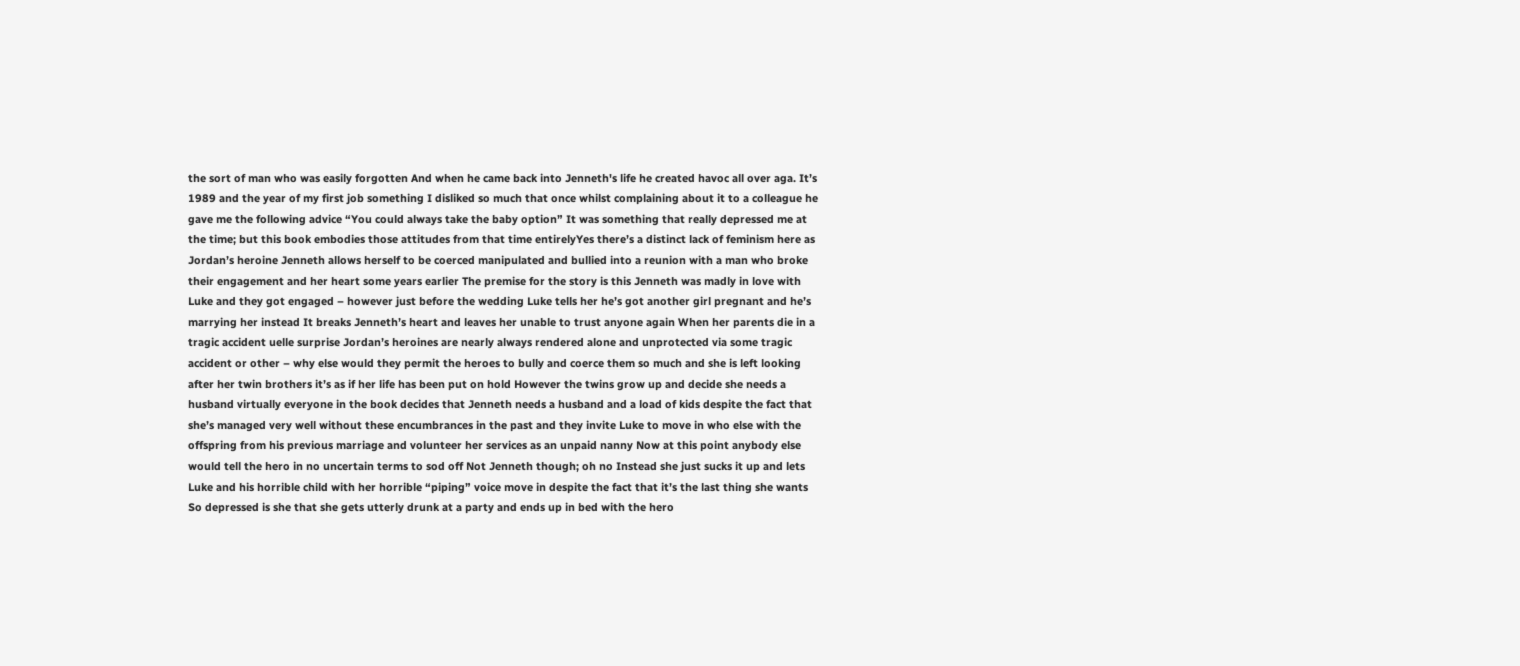the sort of man who was easily forgotten And when he came back into Jenneth's life he created havoc all over aga. It’s 1989 and the year of my first job something I disliked so much that once whilst complaining about it to a colleague he gave me the following advice “You could always take the baby option” It was something that really depressed me at the time; but this book embodies those attitudes from that time entirelyYes there’s a distinct lack of feminism here as Jordan’s heroine Jenneth allows herself to be coerced manipulated and bullied into a reunion with a man who broke their engagement and her heart some years earlier The premise for the story is this Jenneth was madly in love with Luke and they got engaged – however just before the wedding Luke tells her he’s got another girl pregnant and he’s marrying her instead It breaks Jenneth’s heart and leaves her unable to trust anyone again When her parents die in a tragic accident uelle surprise Jordan’s heroines are nearly always rendered alone and unprotected via some tragic accident or other – why else would they permit the heroes to bully and coerce them so much and she is left looking after her twin brothers it’s as if her life has been put on hold However the twins grow up and decide she needs a husband virtually everyone in the book decides that Jenneth needs a husband and a load of kids despite the fact that she’s managed very well without these encumbrances in the past and they invite Luke to move in who else with the offspring from his previous marriage and volunteer her services as an unpaid nanny Now at this point anybody else would tell the hero in no uncertain terms to sod off Not Jenneth though; oh no Instead she just sucks it up and lets Luke and his horrible child with her horrible “piping” voice move in despite the fact that it’s the last thing she wants So depressed is she that she gets utterly drunk at a party and ends up in bed with the hero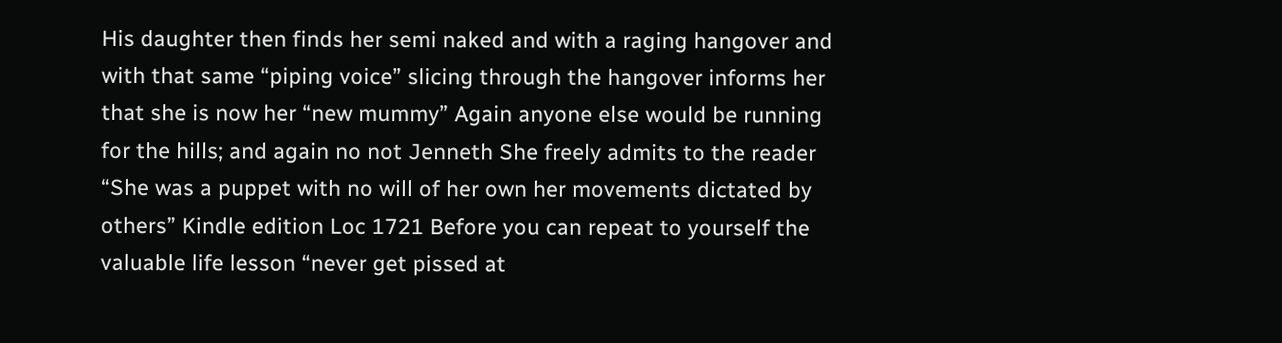His daughter then finds her semi naked and with a raging hangover and with that same “piping voice” slicing through the hangover informs her that she is now her “new mummy” Again anyone else would be running for the hills; and again no not Jenneth She freely admits to the reader “She was a puppet with no will of her own her movements dictated by others” Kindle edition Loc 1721 Before you can repeat to yourself the valuable life lesson “never get pissed at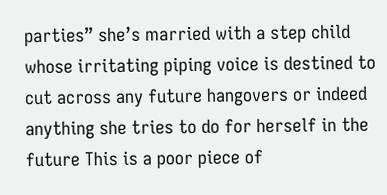parties” she’s married with a step child whose irritating piping voice is destined to cut across any future hangovers or indeed anything she tries to do for herself in the future This is a poor piece of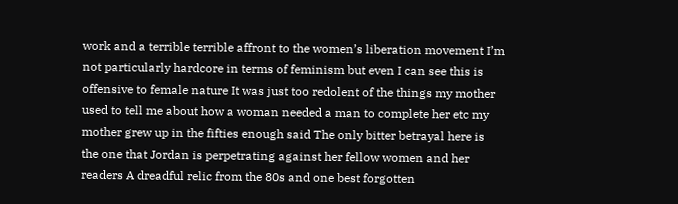work and a terrible terrible affront to the women’s liberation movement I’m not particularly hardcore in terms of feminism but even I can see this is offensive to female nature It was just too redolent of the things my mother used to tell me about how a woman needed a man to complete her etc my mother grew up in the fifties enough said The only bitter betrayal here is the one that Jordan is perpetrating against her fellow women and her readers A dreadful relic from the 80s and one best forgotten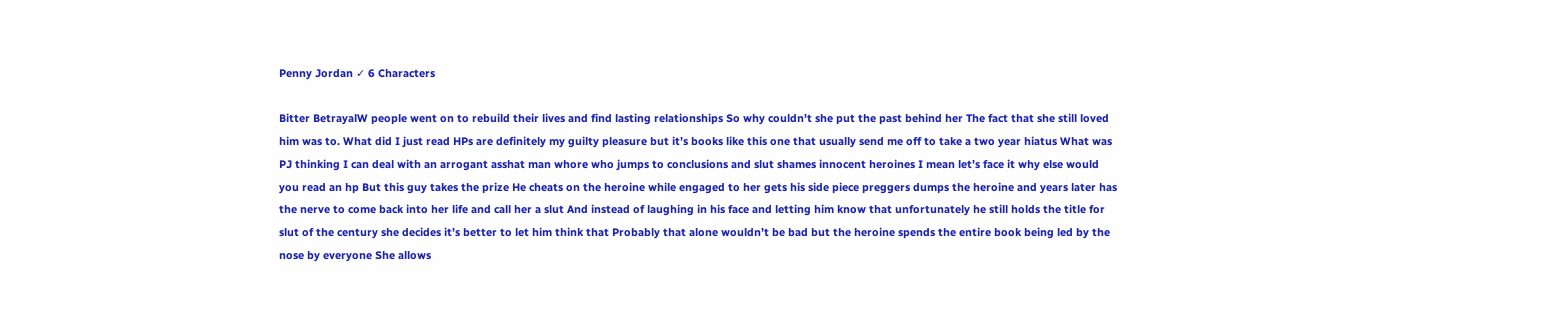Penny Jordan ✓ 6 Characters

Bitter BetrayalW people went on to rebuild their lives and find lasting relationships So why couldn't she put the past behind her The fact that she still loved him was to. What did I just read HPs are definitely my guilty pleasure but it’s books like this one that usually send me off to take a two year hiatus What was PJ thinking I can deal with an arrogant asshat man whore who jumps to conclusions and slut shames innocent heroines I mean let’s face it why else would you read an hp But this guy takes the prize He cheats on the heroine while engaged to her gets his side piece preggers dumps the heroine and years later has the nerve to come back into her life and call her a slut And instead of laughing in his face and letting him know that unfortunately he still holds the title for slut of the century she decides it’s better to let him think that Probably that alone wouldn’t be bad but the heroine spends the entire book being led by the nose by everyone She allows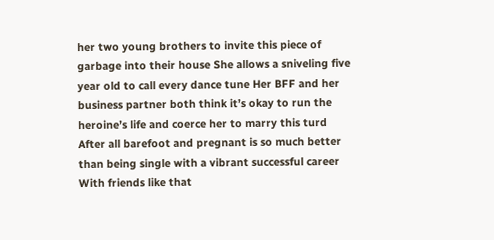her two young brothers to invite this piece of garbage into their house She allows a sniveling five year old to call every dance tune Her BFF and her business partner both think it’s okay to run the heroine’s life and coerce her to marry this turd After all barefoot and pregnant is so much better than being single with a vibrant successful career With friends like that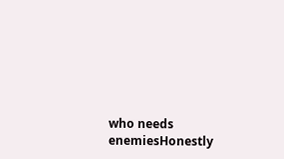who needs enemiesHonestly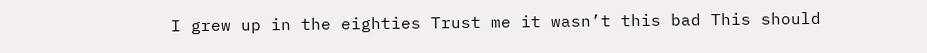I grew up in the eighties Trust me it wasn’t this bad This should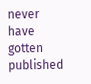never have gotten published